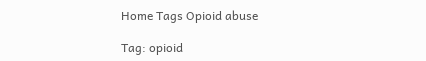Home Tags Opioid abuse

Tag: opioid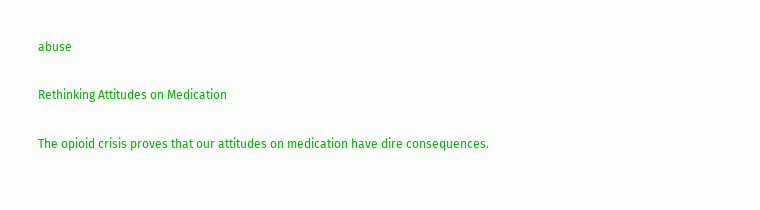abuse

Rethinking Attitudes on Medication

The opioid crisis proves that our attitudes on medication have dire consequences.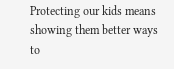Protecting our kids means showing them better ways to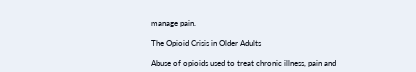manage pain.

The Opioid Crisis in Older Adults

Abuse of opioids used to treat chronic illness, pain and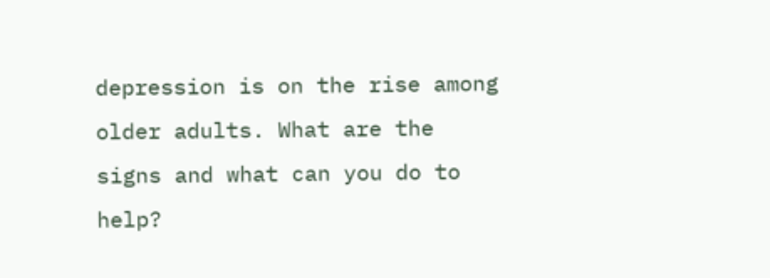depression is on the rise among older adults. What are the signs and what can you do to help?